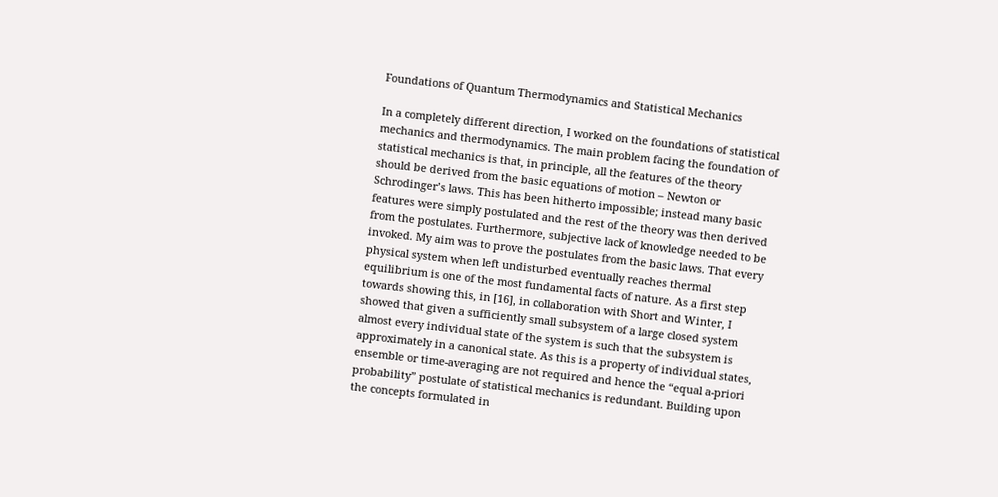Foundations of Quantum Thermodynamics and Statistical Mechanics

In a completely different direction, I worked on the foundations of statistical mechanics and thermodynamics. The main problem facing the foundation of statistical mechanics is that, in principle, all the features of the theory should be derived from the basic equations of motion – Newton or Schrodinger’s laws. This has been hitherto impossible; instead many basic features were simply postulated and the rest of the theory was then derived from the postulates. Furthermore, subjective lack of knowledge needed to be invoked. My aim was to prove the postulates from the basic laws. That every physical system when left undisturbed eventually reaches thermal equilibrium is one of the most fundamental facts of nature. As a first step towards showing this, in [16], in collaboration with Short and Winter, I showed that given a sufficiently small subsystem of a large closed system almost every individual state of the system is such that the subsystem is approximately in a canonical state. As this is a property of individual states, ensemble or time-averaging are not required and hence the “equal a-priori probability” postulate of statistical mechanics is redundant. Building upon the concepts formulated in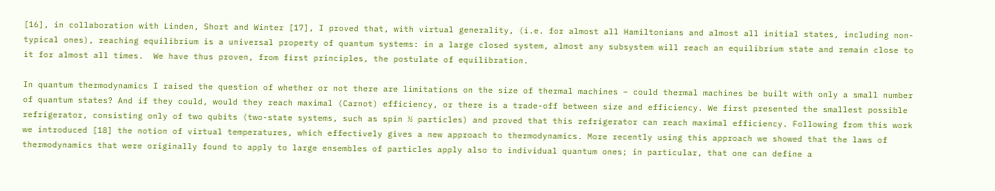[16], in collaboration with Linden, Short and Winter [17], I proved that, with virtual generality, (i.e. for almost all Hamiltonians and almost all initial states, including non-typical ones), reaching equilibrium is a universal property of quantum systems: in a large closed system, almost any subsystem will reach an equilibrium state and remain close to it for almost all times.  We have thus proven, from first principles, the postulate of equilibration.

In quantum thermodynamics I raised the question of whether or not there are limitations on the size of thermal machines – could thermal machines be built with only a small number of quantum states? And if they could, would they reach maximal (Carnot) efficiency, or there is a trade-off between size and efficiency. We first presented the smallest possible refrigerator, consisting only of two qubits (two-state systems, such as spin ½ particles) and proved that this refrigerator can reach maximal efficiency. Following from this work we introduced [18] the notion of virtual temperatures, which effectively gives a new approach to thermodynamics. More recently using this approach we showed that the laws of thermodynamics that were originally found to apply to large ensembles of particles apply also to individual quantum ones; in particular, that one can define a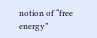notion of “free energy”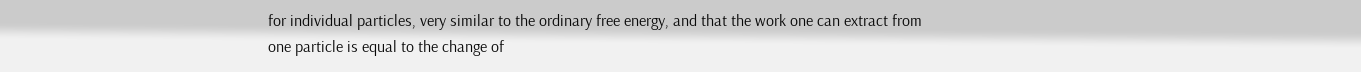for individual particles, very similar to the ordinary free energy, and that the work one can extract from one particle is equal to the change of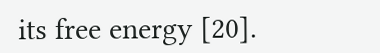its free energy [20].